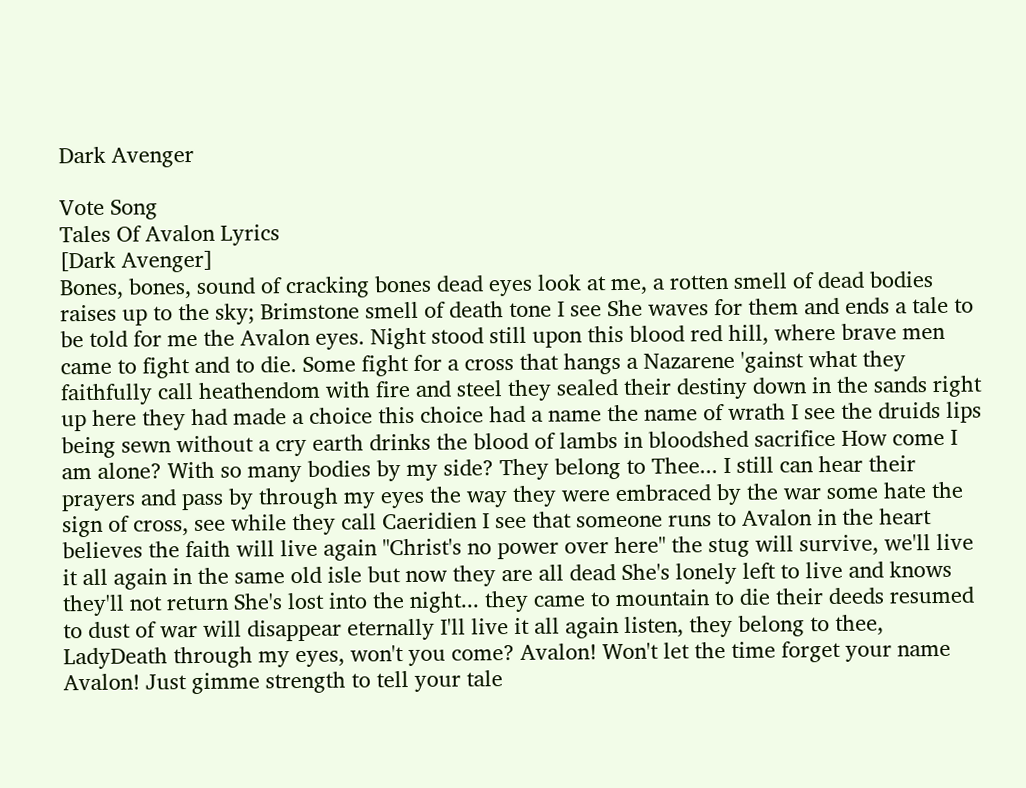Dark Avenger

Vote Song
Tales Of Avalon Lyrics
[Dark Avenger]
Bones, bones, sound of cracking bones dead eyes look at me, a rotten smell of dead bodies raises up to the sky; Brimstone smell of death tone I see She waves for them and ends a tale to be told for me the Avalon eyes. Night stood still upon this blood red hill, where brave men came to fight and to die. Some fight for a cross that hangs a Nazarene 'gainst what they faithfully call heathendom with fire and steel they sealed their destiny down in the sands right up here they had made a choice this choice had a name the name of wrath I see the druids lips being sewn without a cry earth drinks the blood of lambs in bloodshed sacrifice How come I am alone? With so many bodies by my side? They belong to Thee... I still can hear their prayers and pass by through my eyes the way they were embraced by the war some hate the sign of cross, see while they call Caeridien I see that someone runs to Avalon in the heart believes the faith will live again "Christ's no power over here" the stug will survive, we'll live it all again in the same old isle but now they are all dead She's lonely left to live and knows they'll not return She's lost into the night... they came to mountain to die their deeds resumed to dust of war will disappear eternally I'll live it all again listen, they belong to thee, LadyDeath through my eyes, won't you come? Avalon! Won't let the time forget your name Avalon! Just gimme strength to tell your tale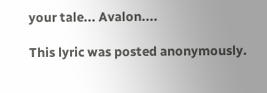your tale... Avalon....

This lyric was posted anonymously.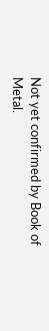Not yet confirmed by Book of Metal.